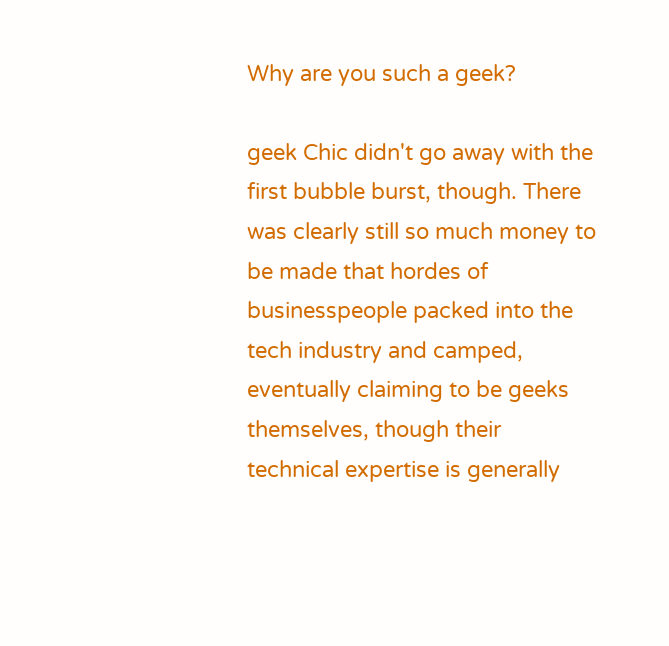Why are you such a geek?

geek Chic didn't go away with the first bubble burst, though. There was clearly still so much money to be made that hordes of businesspeople packed into the tech industry and camped, eventually claiming to be geeks themselves, though their technical expertise is generally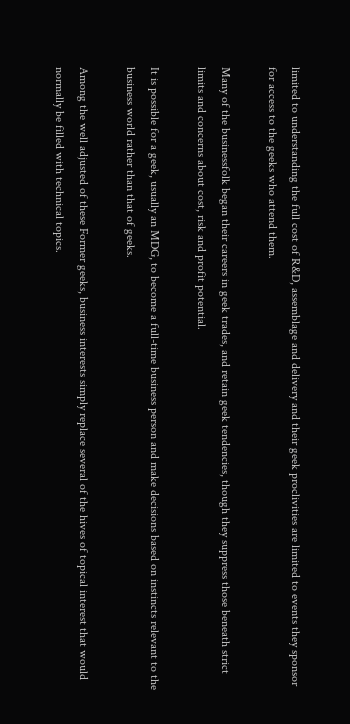limited to understanding the full cost of R&D, assemblage and delivery and their geek proclivities are limited to events they sponsor for access to the geeks who attend them.

Many of the businessfolk began their careers in geek trades, and retain geek tendencies, though they suppress those beneath strict limits and concerns about cost, risk and profit potential.

It is possible for a geek, usually an MDG, to become a full-time business person and make decisions based on instincts relevant to the business world rather than that of geeks.

Among the well adjusted of these Former geeks, business interests simply replace several of the hives of topical interest that would normally be filled with technical topics.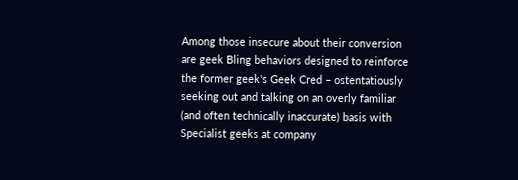Among those insecure about their conversion are geek Bling behaviors designed to reinforce the former geek's Geek Cred – ostentatiously seeking out and talking on an overly familiar (and often technically inaccurate) basis with Specialist geeks at company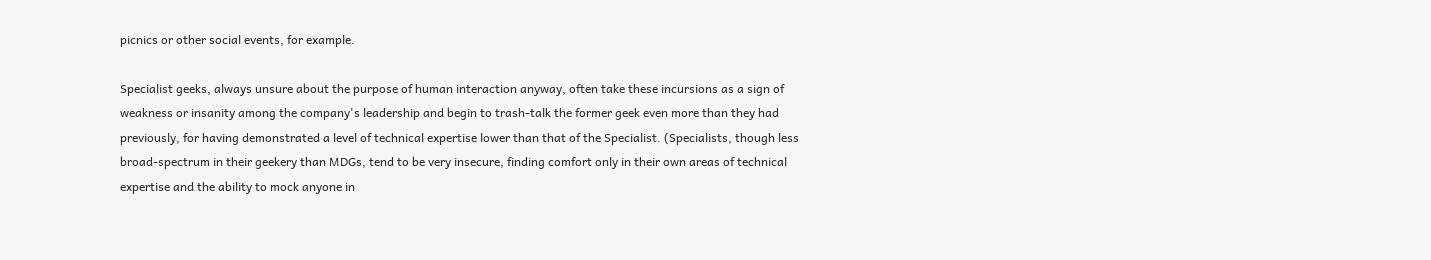picnics or other social events, for example.

Specialist geeks, always unsure about the purpose of human interaction anyway, often take these incursions as a sign of weakness or insanity among the company's leadership and begin to trash-talk the former geek even more than they had previously, for having demonstrated a level of technical expertise lower than that of the Specialist. (Specialists, though less broad-spectrum in their geekery than MDGs, tend to be very insecure, finding comfort only in their own areas of technical expertise and the ability to mock anyone in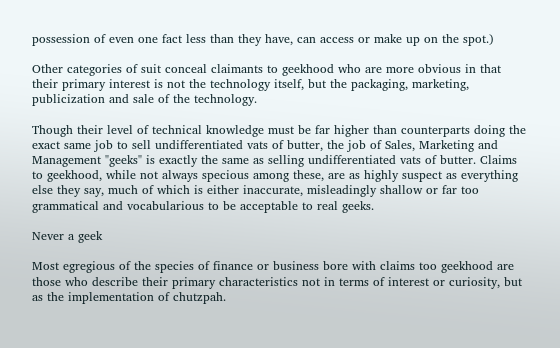possession of even one fact less than they have, can access or make up on the spot.)

Other categories of suit conceal claimants to geekhood who are more obvious in that their primary interest is not the technology itself, but the packaging, marketing, publicization and sale of the technology.

Though their level of technical knowledge must be far higher than counterparts doing the exact same job to sell undifferentiated vats of butter, the job of Sales, Marketing and Management "geeks" is exactly the same as selling undifferentiated vats of butter. Claims to geekhood, while not always specious among these, are as highly suspect as everything else they say, much of which is either inaccurate, misleadingly shallow or far too grammatical and vocabularious to be acceptable to real geeks.

Never a geek

Most egregious of the species of finance or business bore with claims too geekhood are those who describe their primary characteristics not in terms of interest or curiosity, but as the implementation of chutzpah.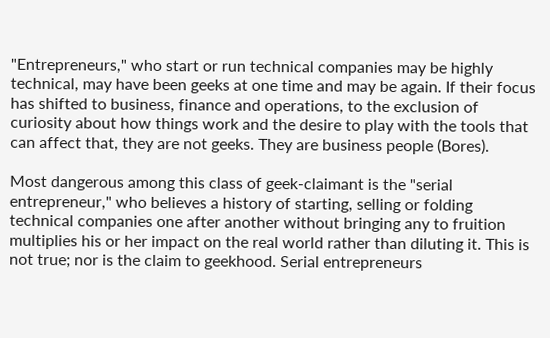"Entrepreneurs," who start or run technical companies may be highly technical, may have been geeks at one time and may be again. If their focus has shifted to business, finance and operations, to the exclusion of curiosity about how things work and the desire to play with the tools that can affect that, they are not geeks. They are business people (Bores).

Most dangerous among this class of geek-claimant is the "serial entrepreneur," who believes a history of starting, selling or folding technical companies one after another without bringing any to fruition multiplies his or her impact on the real world rather than diluting it. This is not true; nor is the claim to geekhood. Serial entrepreneurs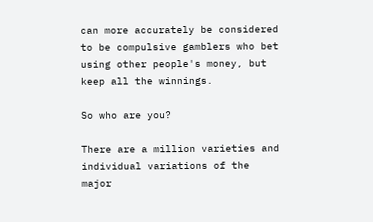can more accurately be considered to be compulsive gamblers who bet using other people's money, but keep all the winnings.

So who are you?

There are a million varieties and individual variations of the major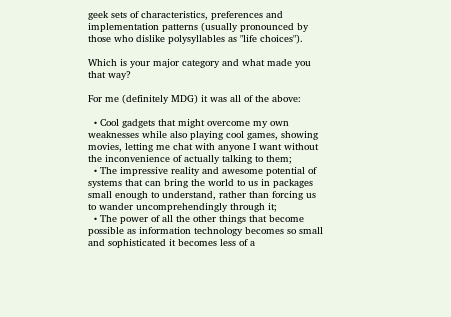geek sets of characteristics, preferences and implementation patterns (usually pronounced by those who dislike polysyllables as "life choices").

Which is your major category and what made you that way?

For me (definitely MDG) it was all of the above:

  • Cool gadgets that might overcome my own weaknesses while also playing cool games, showing movies, letting me chat with anyone I want without the inconvenience of actually talking to them;
  • The impressive reality and awesome potential of systems that can bring the world to us in packages small enough to understand, rather than forcing us to wander uncomprehendingly through it;
  • The power of all the other things that become possible as information technology becomes so small and sophisticated it becomes less of a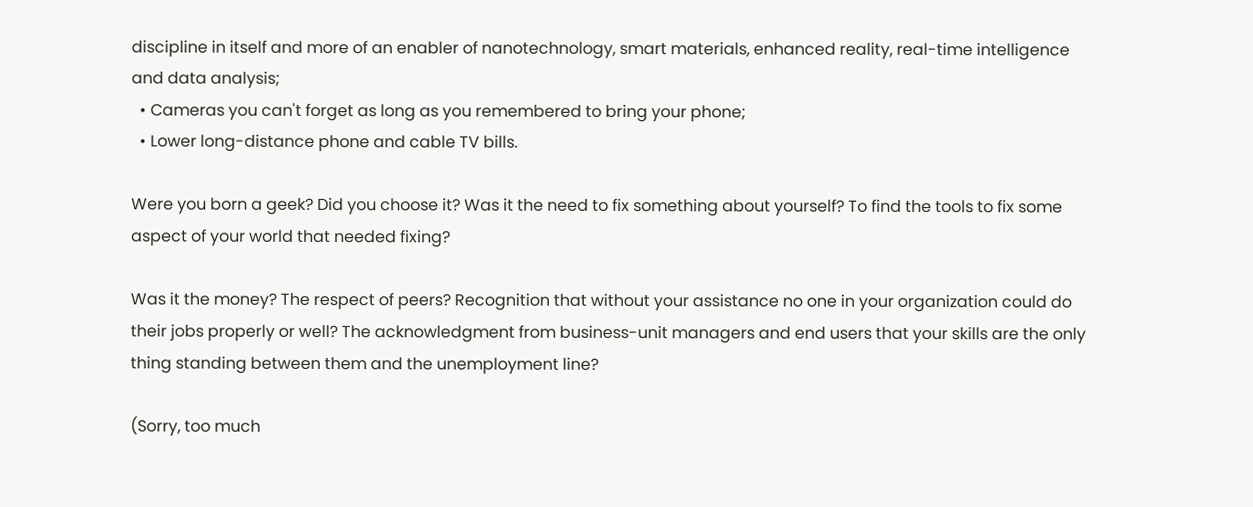discipline in itself and more of an enabler of nanotechnology, smart materials, enhanced reality, real-time intelligence and data analysis;
  • Cameras you can't forget as long as you remembered to bring your phone;
  • Lower long-distance phone and cable TV bills.

Were you born a geek? Did you choose it? Was it the need to fix something about yourself? To find the tools to fix some aspect of your world that needed fixing?

Was it the money? The respect of peers? Recognition that without your assistance no one in your organization could do their jobs properly or well? The acknowledgment from business-unit managers and end users that your skills are the only thing standing between them and the unemployment line?

(Sorry, too much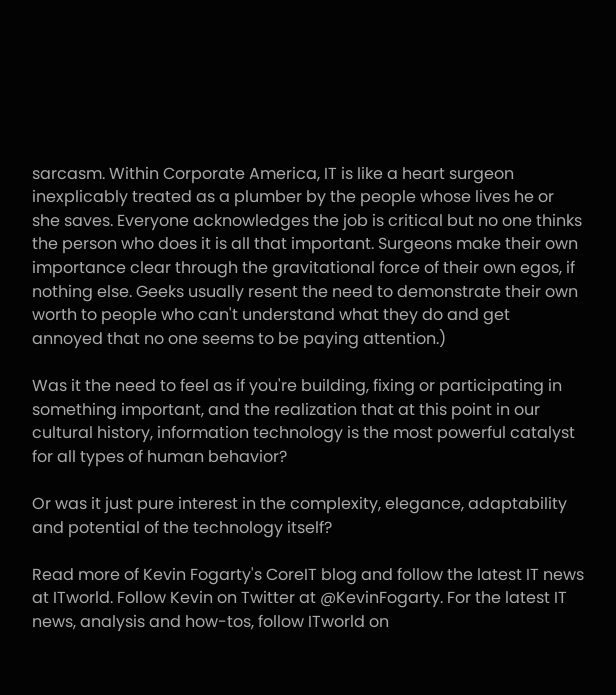sarcasm. Within Corporate America, IT is like a heart surgeon inexplicably treated as a plumber by the people whose lives he or she saves. Everyone acknowledges the job is critical but no one thinks the person who does it is all that important. Surgeons make their own importance clear through the gravitational force of their own egos, if nothing else. Geeks usually resent the need to demonstrate their own worth to people who can't understand what they do and get annoyed that no one seems to be paying attention.)

Was it the need to feel as if you're building, fixing or participating in something important, and the realization that at this point in our cultural history, information technology is the most powerful catalyst for all types of human behavior?

Or was it just pure interest in the complexity, elegance, adaptability and potential of the technology itself?

Read more of Kevin Fogarty's CoreIT blog and follow the latest IT news at ITworld. Follow Kevin on Twitter at @KevinFogarty. For the latest IT news, analysis and how-tos, follow ITworld on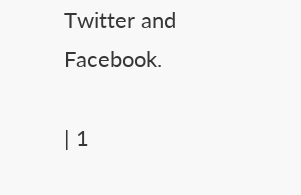Twitter and Facebook.

| 1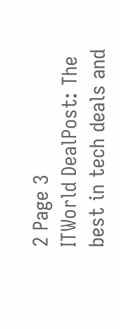2 Page 3
ITWorld DealPost: The best in tech deals and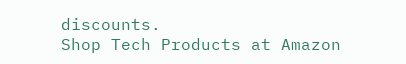discounts.
Shop Tech Products at Amazon